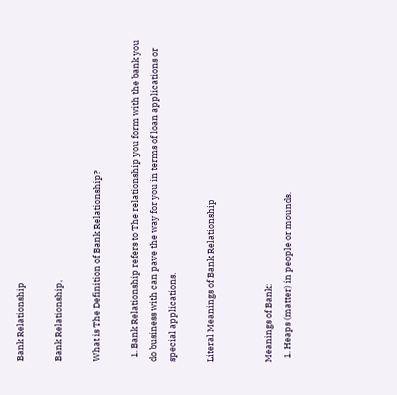Bank Relationship

Bank Relationship,

What is The Definition of Bank Relationship?

  1. Bank Relationship refers to The relationship you form with the bank you do business with can pave the way for you in terms of loan applications or special applications.

Literal Meanings of Bank Relationship


Meanings of Bank:
  1. Heaps (matter) in people or mounds.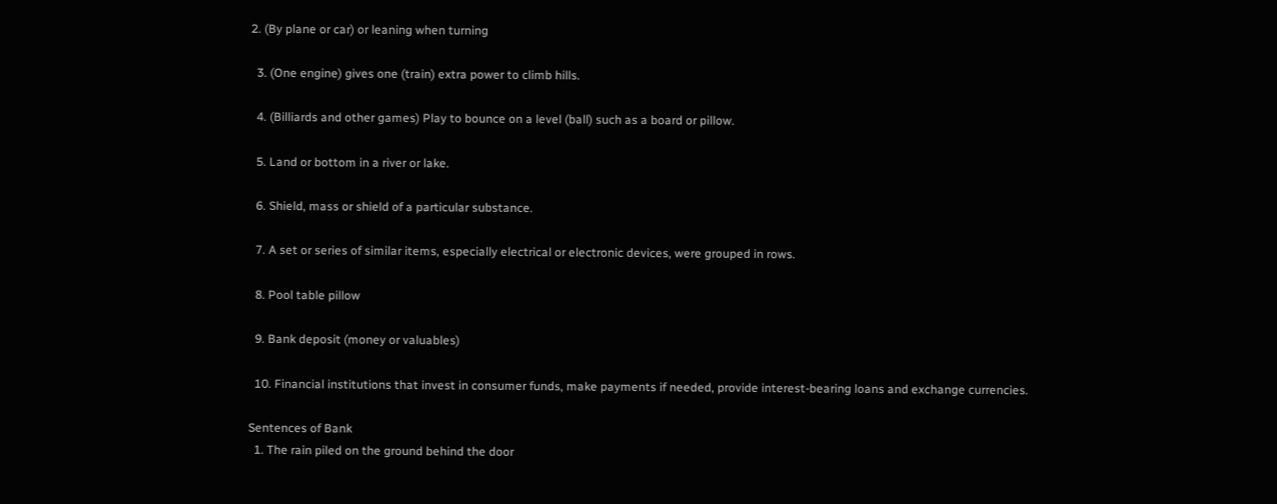2. (By plane or car) or leaning when turning

  3. (One engine) gives one (train) extra power to climb hills.

  4. (Billiards and other games) Play to bounce on a level (ball) such as a board or pillow.

  5. Land or bottom in a river or lake.

  6. Shield, mass or shield of a particular substance.

  7. A set or series of similar items, especially electrical or electronic devices, were grouped in rows.

  8. Pool table pillow

  9. Bank deposit (money or valuables)

  10. Financial institutions that invest in consumer funds, make payments if needed, provide interest-bearing loans and exchange currencies.

Sentences of Bank
  1. The rain piled on the ground behind the door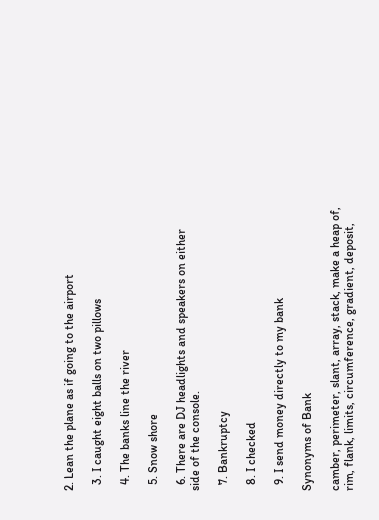2. Lean the plane as if going to the airport

  3. I caught eight balls on two pillows

  4. The banks line the river

  5. Snow shore

  6. There are DJ headlights and speakers on either side of the console.

  7. Bankruptcy

  8. I checked

  9. I send money directly to my bank

Synonyms of Bank

camber, perimeter, slant, array, stack, make a heap of, rim, flank, limits, circumference, gradient, deposit,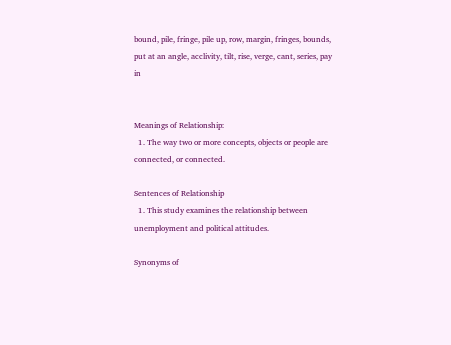bound, pile, fringe, pile up, row, margin, fringes, bounds, put at an angle, acclivity, tilt, rise, verge, cant, series, pay in


Meanings of Relationship:
  1. The way two or more concepts, objects or people are connected, or connected.

Sentences of Relationship
  1. This study examines the relationship between unemployment and political attitudes.

Synonyms of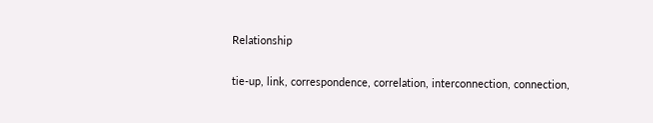Relationship

tie-up, link, correspondence, correlation, interconnection, connection,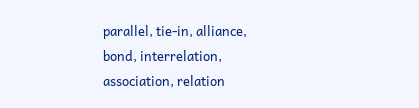parallel, tie-in, alliance, bond, interrelation, association, relation